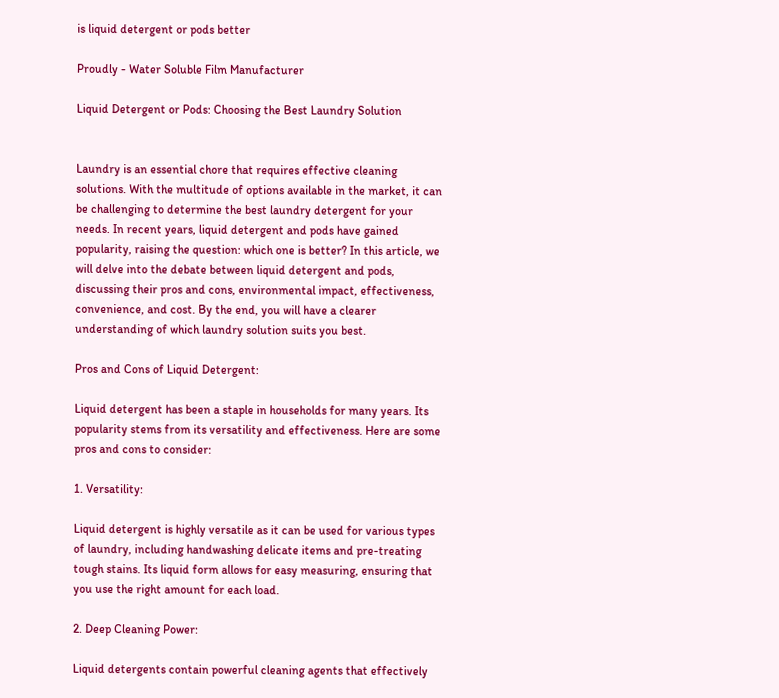is liquid detergent or pods better

Proudly - Water Soluble Film Manufacturer

Liquid Detergent or Pods: Choosing the Best Laundry Solution


Laundry is an essential chore that requires effective cleaning solutions. With the multitude of options available in the market, it can be challenging to determine the best laundry detergent for your needs. In recent years, liquid detergent and pods have gained popularity, raising the question: which one is better? In this article, we will delve into the debate between liquid detergent and pods, discussing their pros and cons, environmental impact, effectiveness, convenience, and cost. By the end, you will have a clearer understanding of which laundry solution suits you best.

Pros and Cons of Liquid Detergent:

Liquid detergent has been a staple in households for many years. Its popularity stems from its versatility and effectiveness. Here are some pros and cons to consider:

1. Versatility:

Liquid detergent is highly versatile as it can be used for various types of laundry, including handwashing delicate items and pre-treating tough stains. Its liquid form allows for easy measuring, ensuring that you use the right amount for each load.

2. Deep Cleaning Power:

Liquid detergents contain powerful cleaning agents that effectively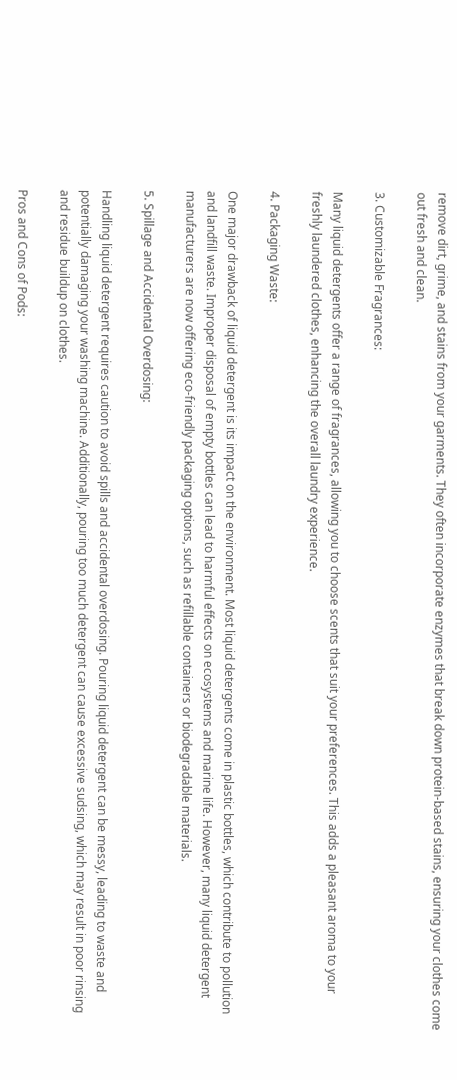remove dirt, grime, and stains from your garments. They often incorporate enzymes that break down protein-based stains, ensuring your clothes come out fresh and clean.

3. Customizable Fragrances:

Many liquid detergents offer a range of fragrances, allowing you to choose scents that suit your preferences. This adds a pleasant aroma to your freshly laundered clothes, enhancing the overall laundry experience.

4. Packaging Waste:

One major drawback of liquid detergent is its impact on the environment. Most liquid detergents come in plastic bottles, which contribute to pollution and landfill waste. Improper disposal of empty bottles can lead to harmful effects on ecosystems and marine life. However, many liquid detergent manufacturers are now offering eco-friendly packaging options, such as refillable containers or biodegradable materials.

5. Spillage and Accidental Overdosing:

Handling liquid detergent requires caution to avoid spills and accidental overdosing. Pouring liquid detergent can be messy, leading to waste and potentially damaging your washing machine. Additionally, pouring too much detergent can cause excessive sudsing, which may result in poor rinsing and residue buildup on clothes.

Pros and Cons of Pods: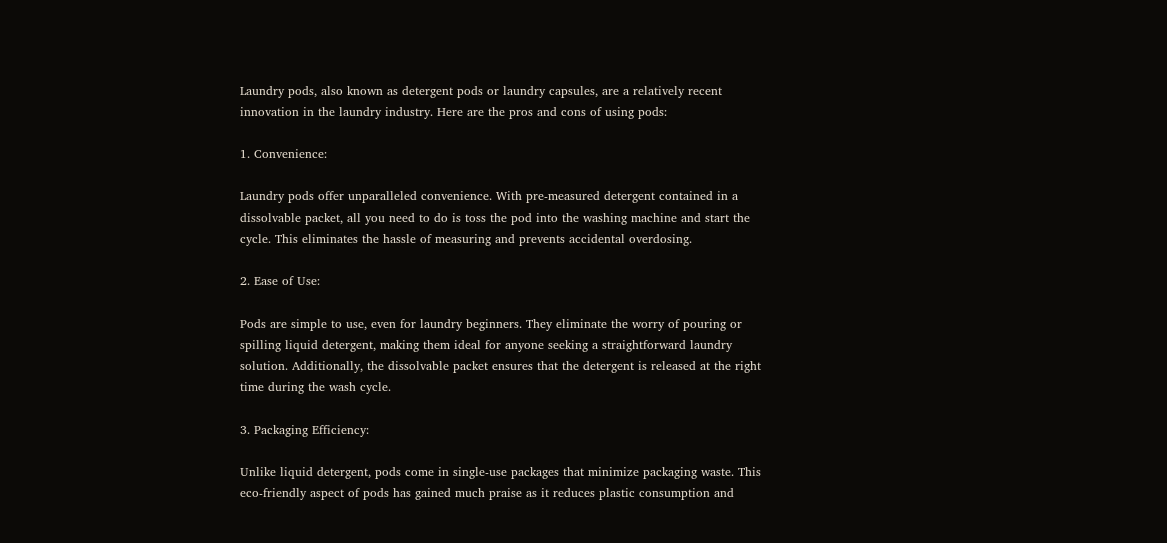Laundry pods, also known as detergent pods or laundry capsules, are a relatively recent innovation in the laundry industry. Here are the pros and cons of using pods:

1. Convenience:

Laundry pods offer unparalleled convenience. With pre-measured detergent contained in a dissolvable packet, all you need to do is toss the pod into the washing machine and start the cycle. This eliminates the hassle of measuring and prevents accidental overdosing.

2. Ease of Use:

Pods are simple to use, even for laundry beginners. They eliminate the worry of pouring or spilling liquid detergent, making them ideal for anyone seeking a straightforward laundry solution. Additionally, the dissolvable packet ensures that the detergent is released at the right time during the wash cycle.

3. Packaging Efficiency:

Unlike liquid detergent, pods come in single-use packages that minimize packaging waste. This eco-friendly aspect of pods has gained much praise as it reduces plastic consumption and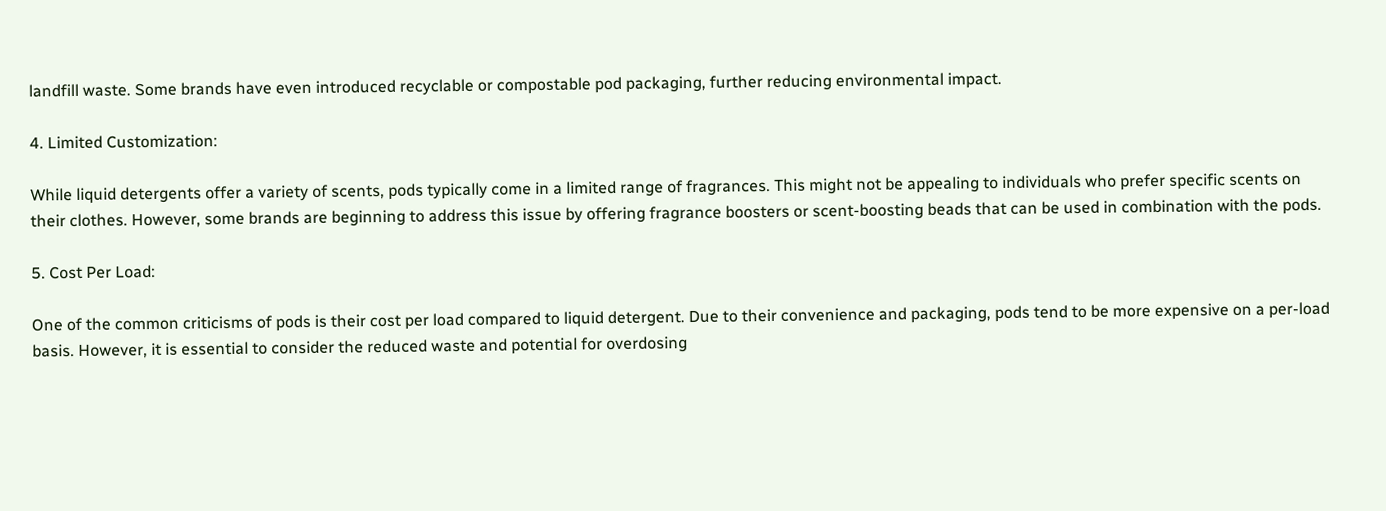landfill waste. Some brands have even introduced recyclable or compostable pod packaging, further reducing environmental impact.

4. Limited Customization:

While liquid detergents offer a variety of scents, pods typically come in a limited range of fragrances. This might not be appealing to individuals who prefer specific scents on their clothes. However, some brands are beginning to address this issue by offering fragrance boosters or scent-boosting beads that can be used in combination with the pods.

5. Cost Per Load:

One of the common criticisms of pods is their cost per load compared to liquid detergent. Due to their convenience and packaging, pods tend to be more expensive on a per-load basis. However, it is essential to consider the reduced waste and potential for overdosing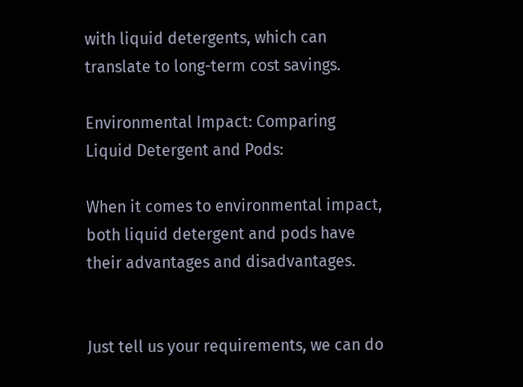with liquid detergents, which can translate to long-term cost savings.

Environmental Impact: Comparing Liquid Detergent and Pods:

When it comes to environmental impact, both liquid detergent and pods have their advantages and disadvantages.


Just tell us your requirements, we can do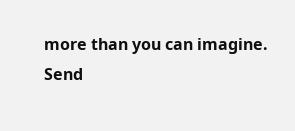more than you can imagine.
Send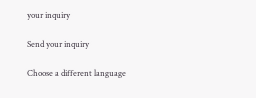your inquiry

Send your inquiry

Choose a different language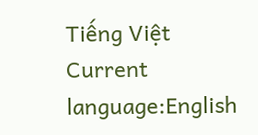Tiếng Việt
Current language:English